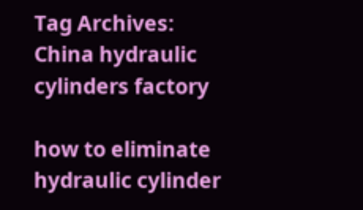Tag Archives: China hydraulic cylinders factory

how to eliminate hydraulic cylinder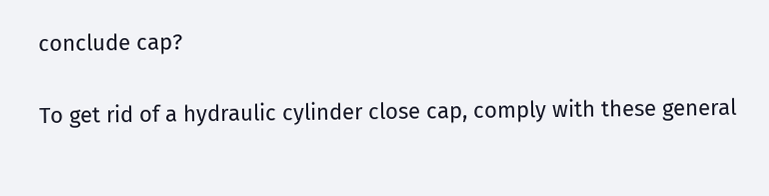conclude cap?

To get rid of a hydraulic cylinder close cap, comply with these general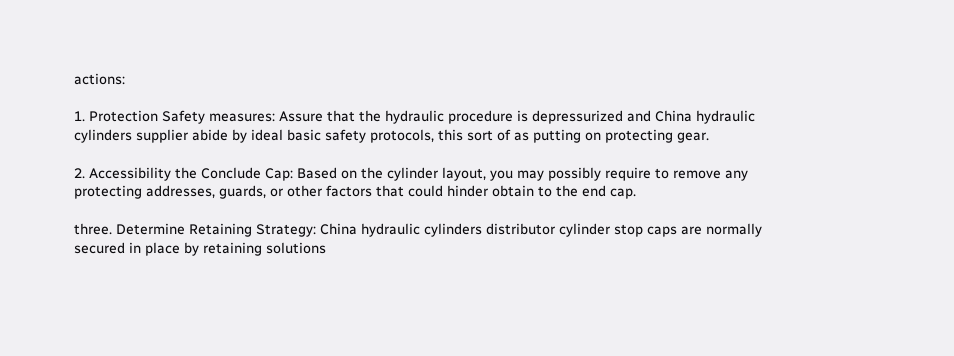actions:

1. Protection Safety measures: Assure that the hydraulic procedure is depressurized and China hydraulic cylinders supplier abide by ideal basic safety protocols, this sort of as putting on protecting gear.

2. Accessibility the Conclude Cap: Based on the cylinder layout, you may possibly require to remove any protecting addresses, guards, or other factors that could hinder obtain to the end cap.

three. Determine Retaining Strategy: China hydraulic cylinders distributor cylinder stop caps are normally secured in place by retaining solutions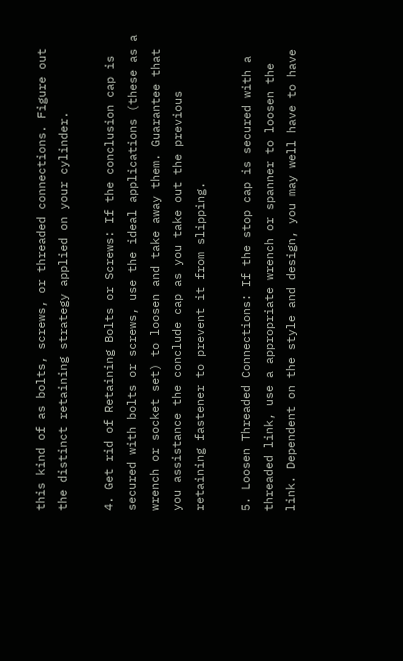this kind of as bolts, screws, or threaded connections. Figure out the distinct retaining strategy applied on your cylinder.

4. Get rid of Retaining Bolts or Screws: If the conclusion cap is secured with bolts or screws, use the ideal applications (these as a wrench or socket set) to loosen and take away them. Guarantee that you assistance the conclude cap as you take out the previous retaining fastener to prevent it from slipping.

5. Loosen Threaded Connections: If the stop cap is secured with a threaded link, use a appropriate wrench or spanner to loosen the link. Dependent on the style and design, you may well have to have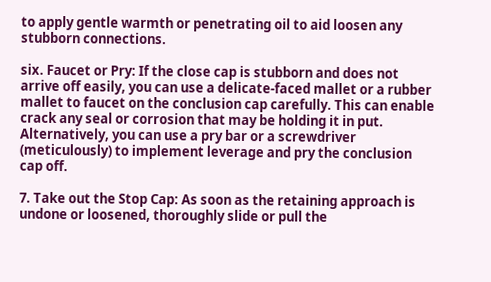to apply gentle warmth or penetrating oil to aid loosen any stubborn connections.

six. Faucet or Pry: If the close cap is stubborn and does not arrive off easily, you can use a delicate-faced mallet or a rubber mallet to faucet on the conclusion cap carefully. This can enable crack any seal or corrosion that may be holding it in put. Alternatively, you can use a pry bar or a screwdriver (meticulously) to implement leverage and pry the conclusion cap off.

7. Take out the Stop Cap: As soon as the retaining approach is undone or loosened, thoroughly slide or pull the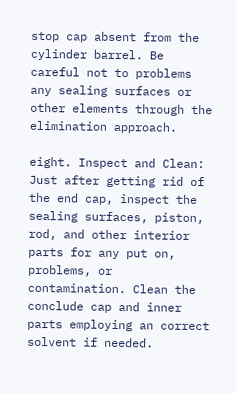stop cap absent from the cylinder barrel. Be careful not to problems any sealing surfaces or other elements through the elimination approach.

eight. Inspect and Clean: Just after getting rid of the end cap, inspect the sealing surfaces, piston, rod, and other interior parts for any put on, problems, or contamination. Clean the conclude cap and inner parts employing an correct solvent if needed.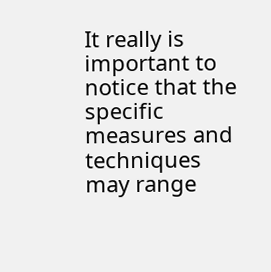It really is important to notice that the specific measures and techniques may range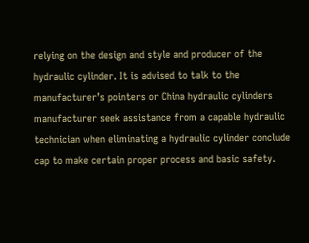relying on the design and style and producer of the hydraulic cylinder. It is advised to talk to the manufacturer’s pointers or China hydraulic cylinders manufacturer seek assistance from a capable hydraulic technician when eliminating a hydraulic cylinder conclude cap to make certain proper process and basic safety.